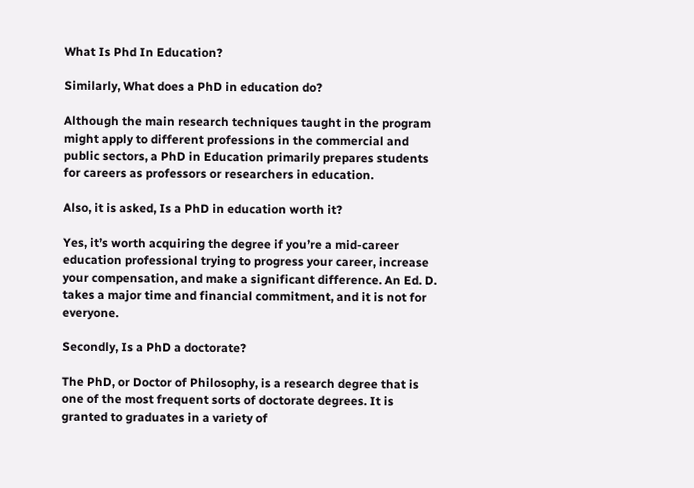What Is Phd In Education?

Similarly, What does a PhD in education do?

Although the main research techniques taught in the program might apply to different professions in the commercial and public sectors, a PhD in Education primarily prepares students for careers as professors or researchers in education.

Also, it is asked, Is a PhD in education worth it?

Yes, it’s worth acquiring the degree if you’re a mid-career education professional trying to progress your career, increase your compensation, and make a significant difference. An Ed. D. takes a major time and financial commitment, and it is not for everyone.

Secondly, Is a PhD a doctorate?

The PhD, or Doctor of Philosophy, is a research degree that is one of the most frequent sorts of doctorate degrees. It is granted to graduates in a variety of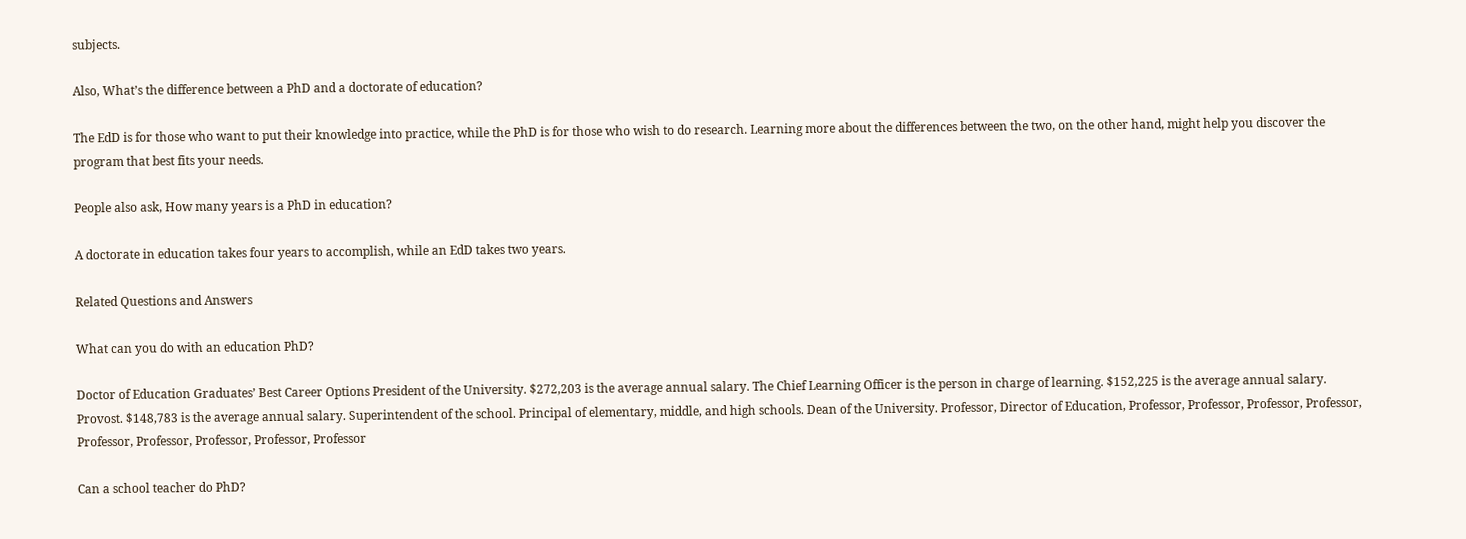subjects.

Also, What’s the difference between a PhD and a doctorate of education?

The EdD is for those who want to put their knowledge into practice, while the PhD is for those who wish to do research. Learning more about the differences between the two, on the other hand, might help you discover the program that best fits your needs.

People also ask, How many years is a PhD in education?

A doctorate in education takes four years to accomplish, while an EdD takes two years.

Related Questions and Answers

What can you do with an education PhD?

Doctor of Education Graduates’ Best Career Options President of the University. $272,203 is the average annual salary. The Chief Learning Officer is the person in charge of learning. $152,225 is the average annual salary. Provost. $148,783 is the average annual salary. Superintendent of the school. Principal of elementary, middle, and high schools. Dean of the University. Professor, Director of Education, Professor, Professor, Professor, Professor, Professor, Professor, Professor, Professor, Professor

Can a school teacher do PhD?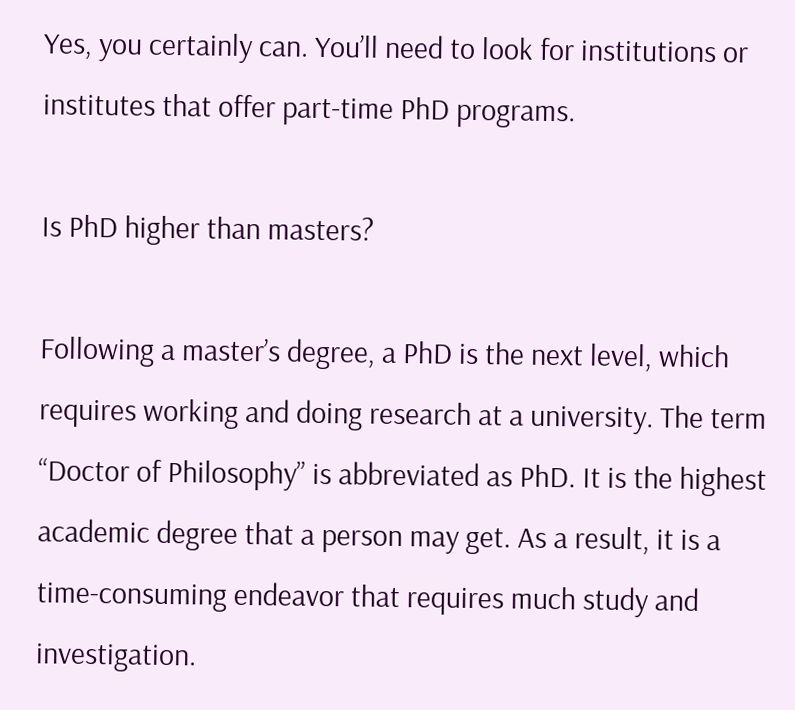Yes, you certainly can. You’ll need to look for institutions or institutes that offer part-time PhD programs.

Is PhD higher than masters?

Following a master’s degree, a PhD is the next level, which requires working and doing research at a university. The term “Doctor of Philosophy” is abbreviated as PhD. It is the highest academic degree that a person may get. As a result, it is a time-consuming endeavor that requires much study and investigation.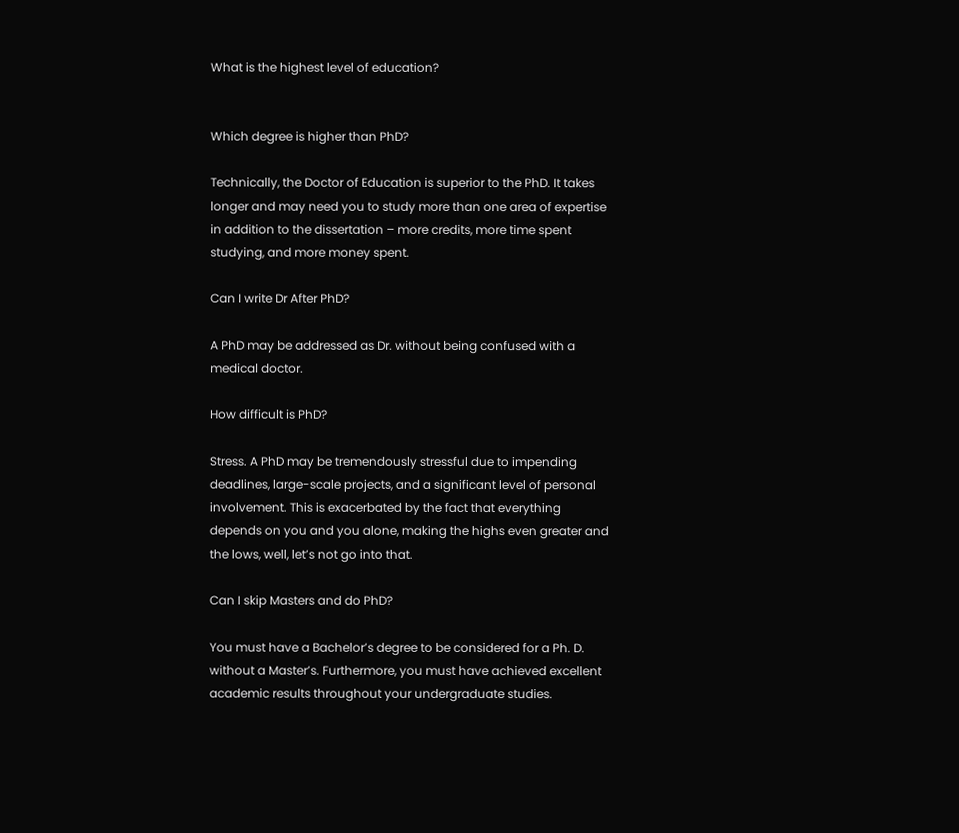What is the highest level of education?


Which degree is higher than PhD?

Technically, the Doctor of Education is superior to the PhD. It takes longer and may need you to study more than one area of expertise in addition to the dissertation – more credits, more time spent studying, and more money spent.

Can I write Dr After PhD?

A PhD may be addressed as Dr. without being confused with a medical doctor.

How difficult is PhD?

Stress. A PhD may be tremendously stressful due to impending deadlines, large-scale projects, and a significant level of personal involvement. This is exacerbated by the fact that everything depends on you and you alone, making the highs even greater and the lows, well, let’s not go into that.

Can I skip Masters and do PhD?

You must have a Bachelor’s degree to be considered for a Ph. D. without a Master’s. Furthermore, you must have achieved excellent academic results throughout your undergraduate studies.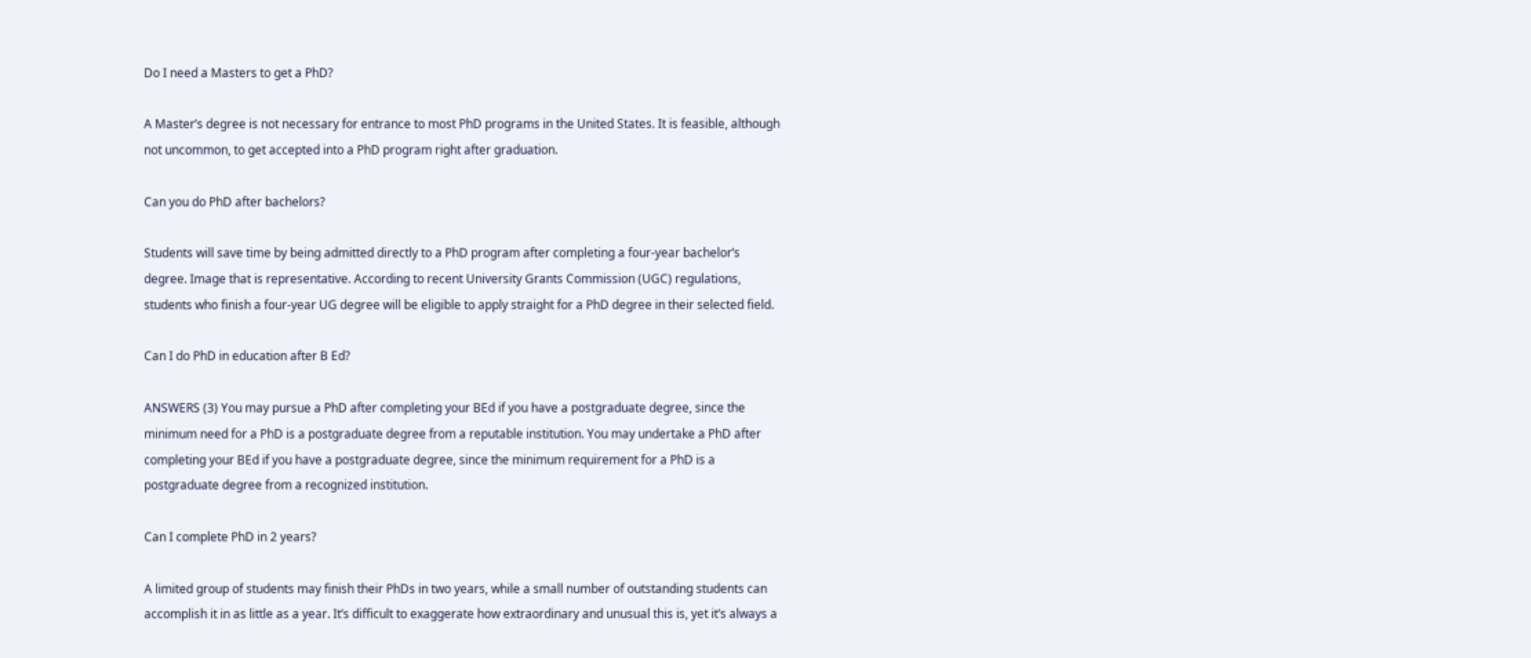Do I need a Masters to get a PhD?

A Master’s degree is not necessary for entrance to most PhD programs in the United States. It is feasible, although not uncommon, to get accepted into a PhD program right after graduation.

Can you do PhD after bachelors?

Students will save time by being admitted directly to a PhD program after completing a four-year bachelor’s degree. Image that is representative. According to recent University Grants Commission (UGC) regulations, students who finish a four-year UG degree will be eligible to apply straight for a PhD degree in their selected field.

Can I do PhD in education after B Ed?

ANSWERS (3) You may pursue a PhD after completing your BEd if you have a postgraduate degree, since the minimum need for a PhD is a postgraduate degree from a reputable institution. You may undertake a PhD after completing your BEd if you have a postgraduate degree, since the minimum requirement for a PhD is a postgraduate degree from a recognized institution.

Can I complete PhD in 2 years?

A limited group of students may finish their PhDs in two years, while a small number of outstanding students can accomplish it in as little as a year. It’s difficult to exaggerate how extraordinary and unusual this is, yet it’s always a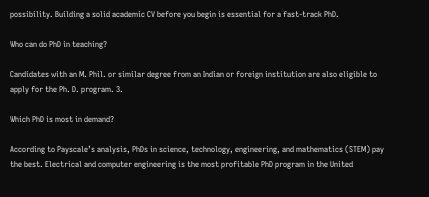possibility. Building a solid academic CV before you begin is essential for a fast-track PhD.

Who can do PhD in teaching?

Candidates with an M. Phil. or similar degree from an Indian or foreign institution are also eligible to apply for the Ph. D. program. 3.

Which PhD is most in demand?

According to Payscale’s analysis, PhDs in science, technology, engineering, and mathematics (STEM) pay the best. Electrical and computer engineering is the most profitable PhD program in the United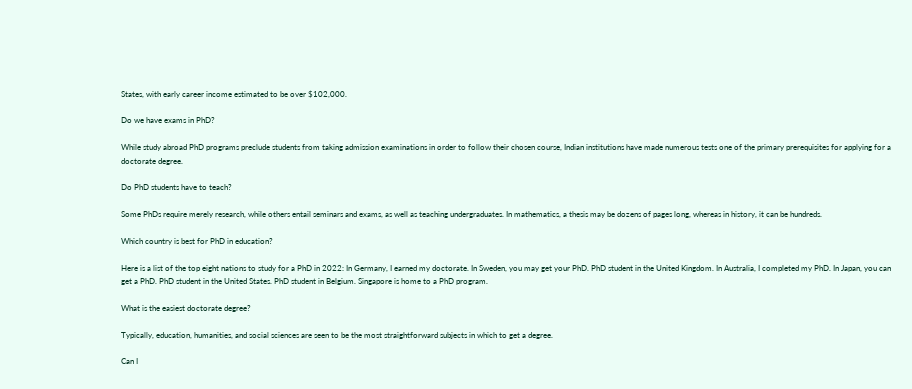States, with early career income estimated to be over $102,000.

Do we have exams in PhD?

While study abroad PhD programs preclude students from taking admission examinations in order to follow their chosen course, Indian institutions have made numerous tests one of the primary prerequisites for applying for a doctorate degree.

Do PhD students have to teach?

Some PhDs require merely research, while others entail seminars and exams, as well as teaching undergraduates. In mathematics, a thesis may be dozens of pages long, whereas in history, it can be hundreds.

Which country is best for PhD in education?

Here is a list of the top eight nations to study for a PhD in 2022: In Germany, I earned my doctorate. In Sweden, you may get your PhD. PhD student in the United Kingdom. In Australia, I completed my PhD. In Japan, you can get a PhD. PhD student in the United States. PhD student in Belgium. Singapore is home to a PhD program.

What is the easiest doctorate degree?

Typically, education, humanities, and social sciences are seen to be the most straightforward subjects in which to get a degree.

Can I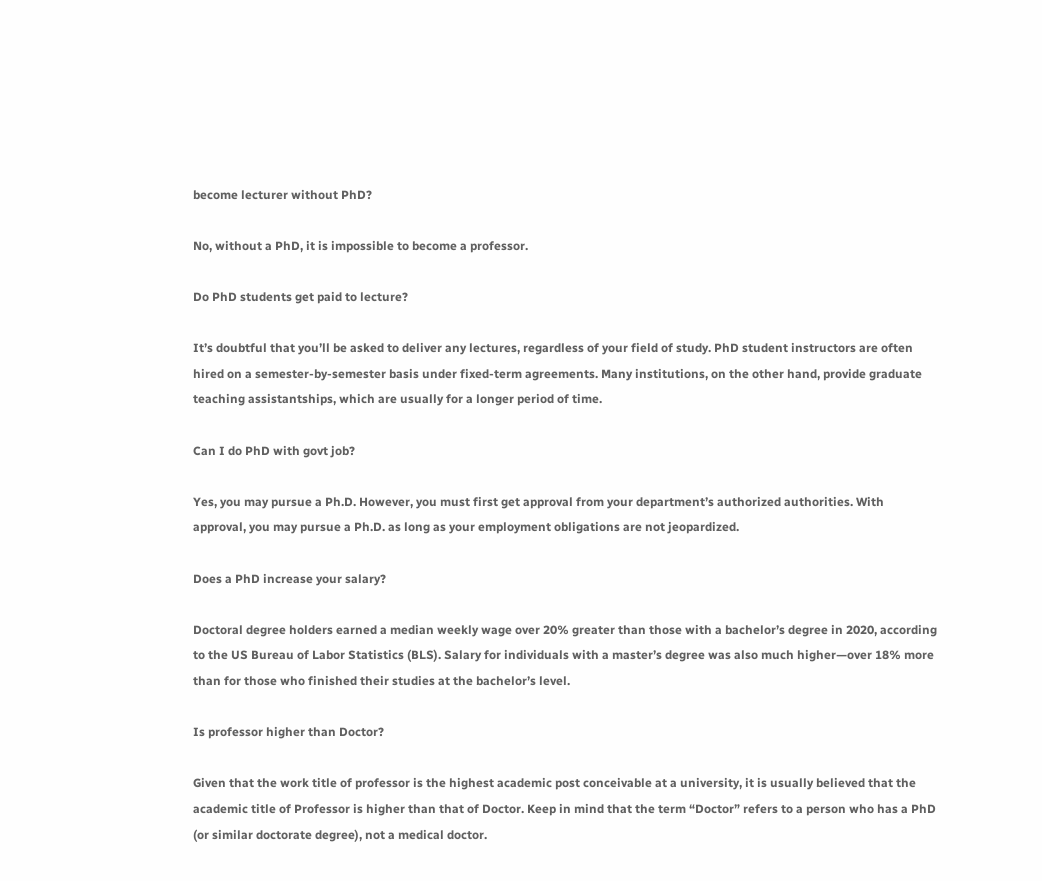become lecturer without PhD?

No, without a PhD, it is impossible to become a professor.

Do PhD students get paid to lecture?

It’s doubtful that you’ll be asked to deliver any lectures, regardless of your field of study. PhD student instructors are often hired on a semester-by-semester basis under fixed-term agreements. Many institutions, on the other hand, provide graduate teaching assistantships, which are usually for a longer period of time.

Can I do PhD with govt job?

Yes, you may pursue a Ph.D. However, you must first get approval from your department’s authorized authorities. With approval, you may pursue a Ph.D. as long as your employment obligations are not jeopardized.

Does a PhD increase your salary?

Doctoral degree holders earned a median weekly wage over 20% greater than those with a bachelor’s degree in 2020, according to the US Bureau of Labor Statistics (BLS). Salary for individuals with a master’s degree was also much higher—over 18% more than for those who finished their studies at the bachelor’s level.

Is professor higher than Doctor?

Given that the work title of professor is the highest academic post conceivable at a university, it is usually believed that the academic title of Professor is higher than that of Doctor. Keep in mind that the term “Doctor” refers to a person who has a PhD (or similar doctorate degree), not a medical doctor.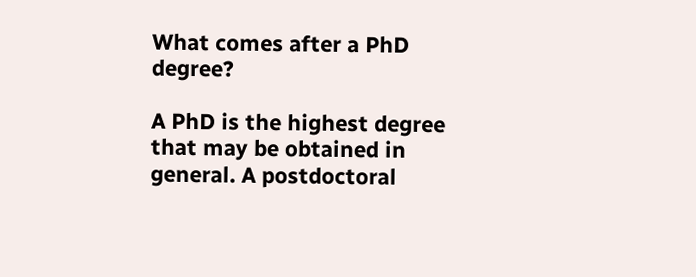What comes after a PhD degree?

A PhD is the highest degree that may be obtained in general. A postdoctoral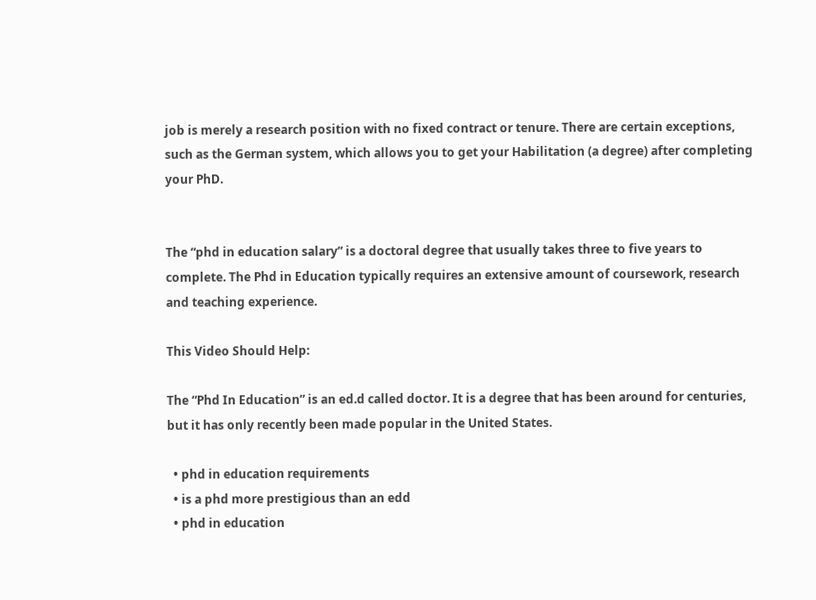job is merely a research position with no fixed contract or tenure. There are certain exceptions, such as the German system, which allows you to get your Habilitation (a degree) after completing your PhD.


The “phd in education salary” is a doctoral degree that usually takes three to five years to complete. The Phd in Education typically requires an extensive amount of coursework, research and teaching experience.

This Video Should Help:

The “Phd In Education” is an ed.d called doctor. It is a degree that has been around for centuries, but it has only recently been made popular in the United States.

  • phd in education requirements
  • is a phd more prestigious than an edd
  • phd in education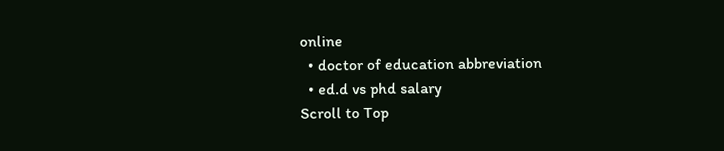online
  • doctor of education abbreviation
  • ed.d vs phd salary
Scroll to Top